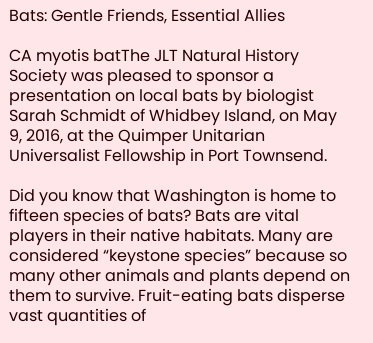Bats: Gentle Friends, Essential Allies

CA myotis batThe JLT Natural History Society was pleased to sponsor a presentation on local bats by biologist Sarah Schmidt of Whidbey Island, on May 9, 2016, at the Quimper Unitarian Universalist Fellowship in Port Townsend.

Did you know that Washington is home to fifteen species of bats? Bats are vital players in their native habitats. Many are considered “keystone species” because so many other animals and plants depend on them to survive. Fruit-eating bats disperse vast quantities of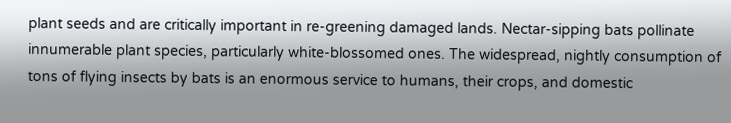plant seeds and are critically important in re-greening damaged lands. Nectar-sipping bats pollinate innumerable plant species, particularly white-blossomed ones. The widespread, nightly consumption of tons of flying insects by bats is an enormous service to humans, their crops, and domestic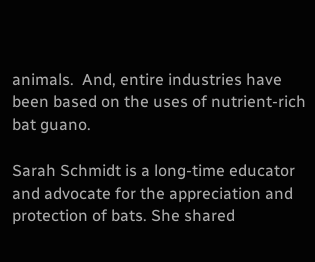animals.  And, entire industries have been based on the uses of nutrient-rich bat guano.

Sarah Schmidt is a long-time educator and advocate for the appreciation and protection of bats. She shared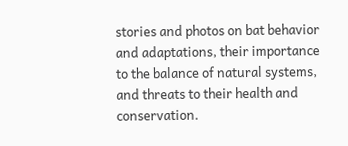stories and photos on bat behavior and adaptations, their importance to the balance of natural systems, and threats to their health and conservation.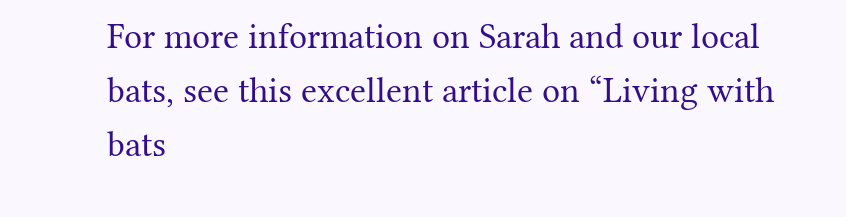For more information on Sarah and our local bats, see this excellent article on “Living with bats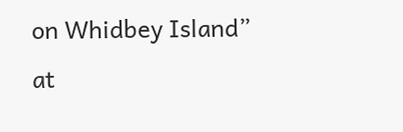on Whidbey Island” at